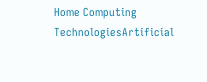Home Computing TechnologiesArtificial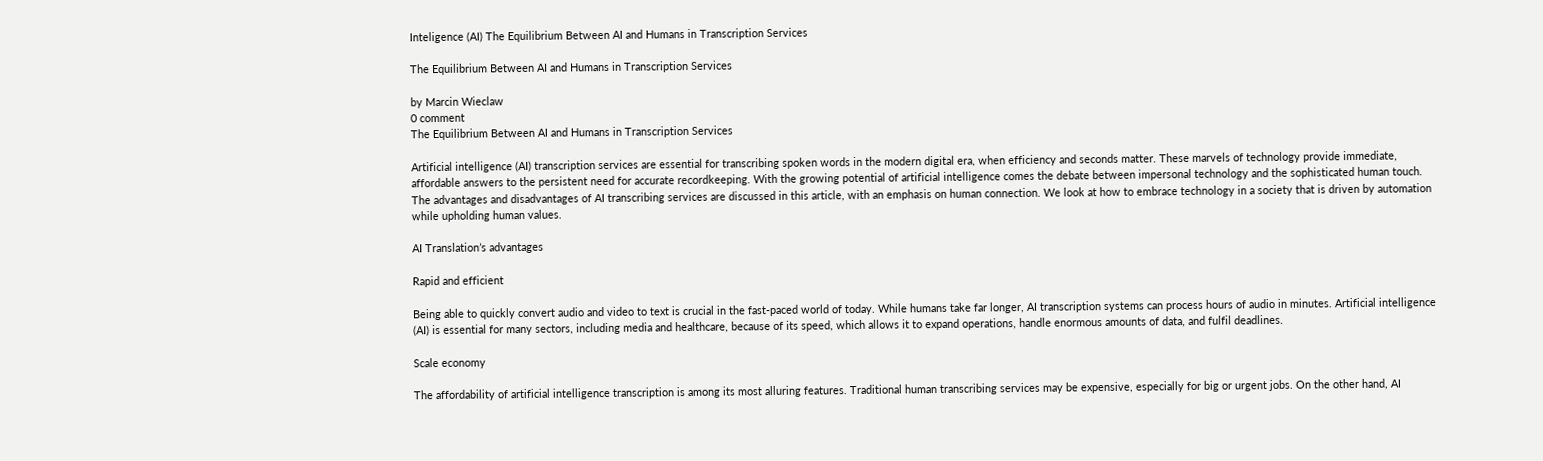Inteligence (AI) The Equilibrium Between AI and Humans in Transcription Services

The Equilibrium Between AI and Humans in Transcription Services

by Marcin Wieclaw
0 comment
The Equilibrium Between AI and Humans in Transcription Services

Artificial intelligence (AI) transcription services are essential for transcribing spoken words in the modern digital era, when efficiency and seconds matter. These marvels of technology provide immediate, affordable answers to the persistent need for accurate recordkeeping. With the growing potential of artificial intelligence comes the debate between impersonal technology and the sophisticated human touch. The advantages and disadvantages of AI transcribing services are discussed in this article, with an emphasis on human connection. We look at how to embrace technology in a society that is driven by automation while upholding human values.

AI Translation’s advantages

Rapid and efficient

Being able to quickly convert audio and video to text is crucial in the fast-paced world of today. While humans take far longer, AI transcription systems can process hours of audio in minutes. Artificial intelligence (AI) is essential for many sectors, including media and healthcare, because of its speed, which allows it to expand operations, handle enormous amounts of data, and fulfil deadlines.

Scale economy

The affordability of artificial intelligence transcription is among its most alluring features. Traditional human transcribing services may be expensive, especially for big or urgent jobs. On the other hand, AI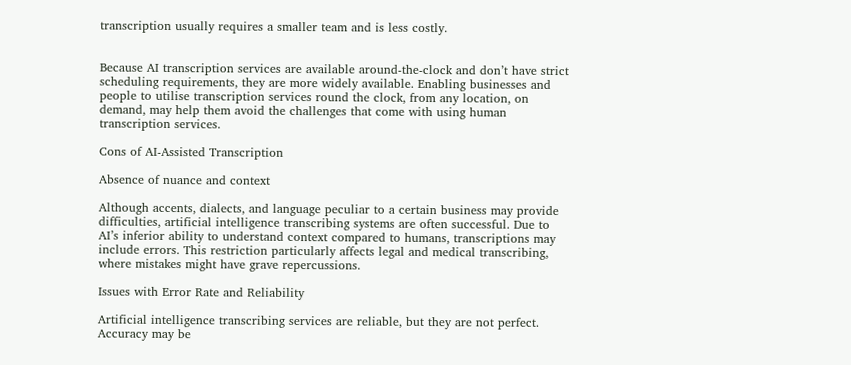transcription usually requires a smaller team and is less costly.


Because AI transcription services are available around-the-clock and don’t have strict scheduling requirements, they are more widely available. Enabling businesses and people to utilise transcription services round the clock, from any location, on demand, may help them avoid the challenges that come with using human transcription services.

Cons of AI-Assisted Transcription

Absence of nuance and context

Although accents, dialects, and language peculiar to a certain business may provide difficulties, artificial intelligence transcribing systems are often successful. Due to AI’s inferior ability to understand context compared to humans, transcriptions may include errors. This restriction particularly affects legal and medical transcribing, where mistakes might have grave repercussions.

Issues with Error Rate and Reliability

Artificial intelligence transcribing services are reliable, but they are not perfect. Accuracy may be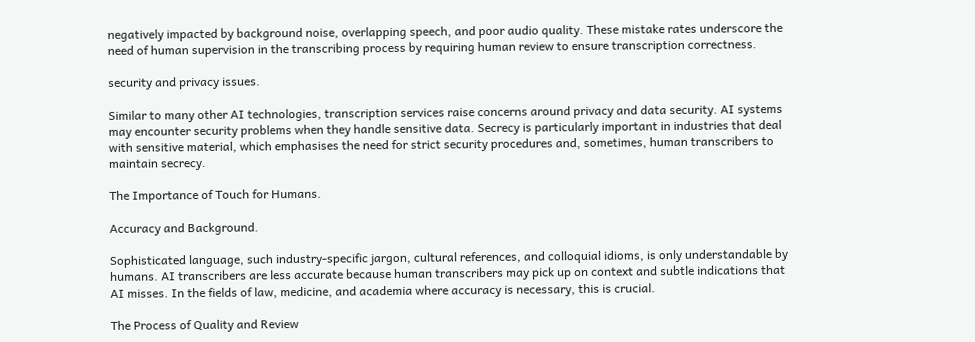negatively impacted by background noise, overlapping speech, and poor audio quality. These mistake rates underscore the need of human supervision in the transcribing process by requiring human review to ensure transcription correctness.

security and privacy issues.

Similar to many other AI technologies, transcription services raise concerns around privacy and data security. AI systems may encounter security problems when they handle sensitive data. Secrecy is particularly important in industries that deal with sensitive material, which emphasises the need for strict security procedures and, sometimes, human transcribers to maintain secrecy.

The Importance of Touch for Humans.

Accuracy and Background.

Sophisticated language, such industry-specific jargon, cultural references, and colloquial idioms, is only understandable by humans. AI transcribers are less accurate because human transcribers may pick up on context and subtle indications that AI misses. In the fields of law, medicine, and academia where accuracy is necessary, this is crucial.

The Process of Quality and Review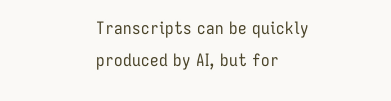Transcripts can be quickly produced by AI, but for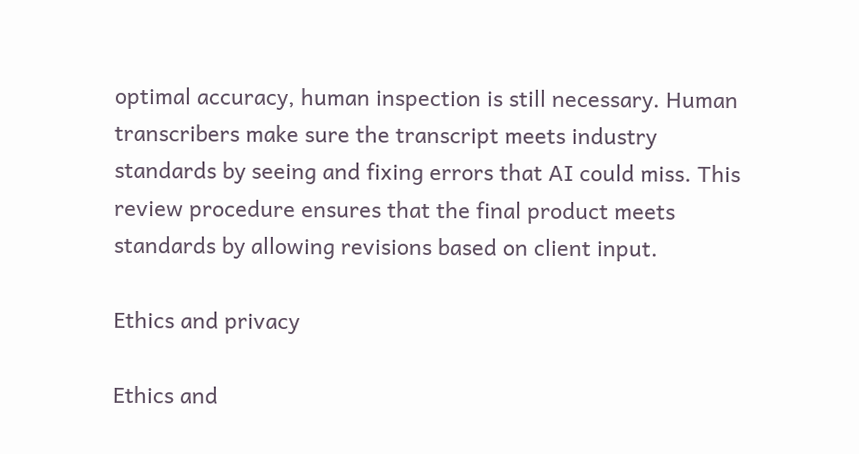optimal accuracy, human inspection is still necessary. Human transcribers make sure the transcript meets industry standards by seeing and fixing errors that AI could miss. This review procedure ensures that the final product meets standards by allowing revisions based on client input.

Ethics and privacy

Ethics and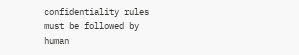confidentiality rules must be followed by human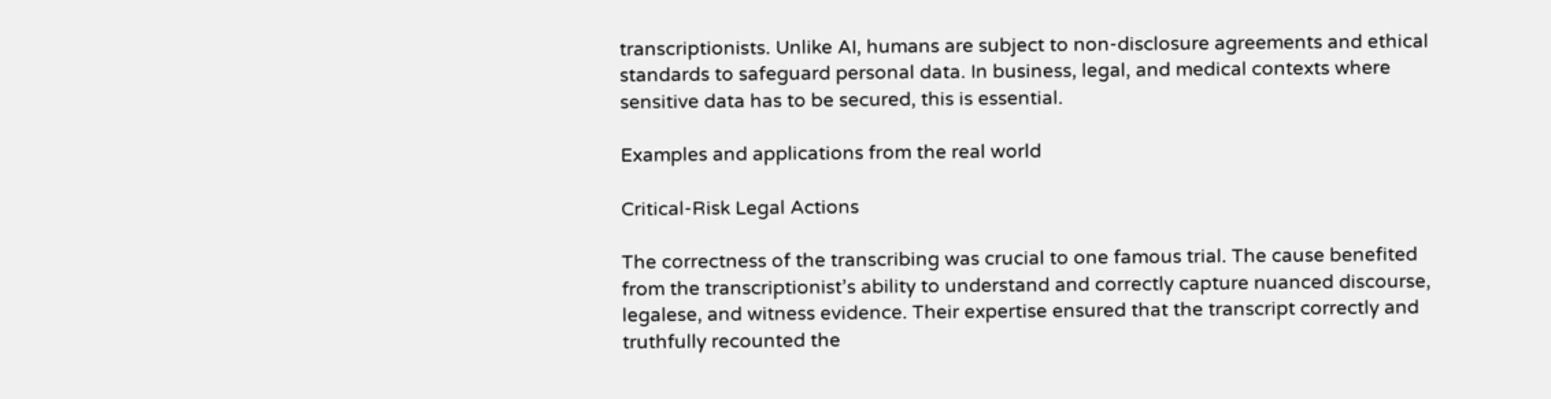transcriptionists. Unlike AI, humans are subject to non-disclosure agreements and ethical standards to safeguard personal data. In business, legal, and medical contexts where sensitive data has to be secured, this is essential.

Examples and applications from the real world

Critical-Risk Legal Actions

The correctness of the transcribing was crucial to one famous trial. The cause benefited from the transcriptionist’s ability to understand and correctly capture nuanced discourse, legalese, and witness evidence. Their expertise ensured that the transcript correctly and truthfully recounted the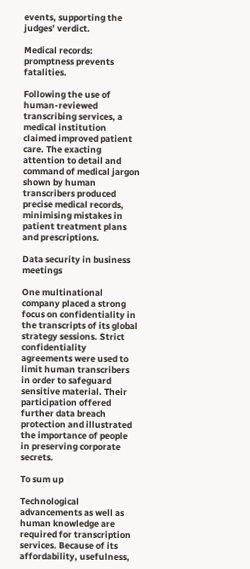events, supporting the judges’ verdict.

Medical records: promptness prevents fatalities.

Following the use of human-reviewed transcribing services, a medical institution claimed improved patient care. The exacting attention to detail and command of medical jargon shown by human transcribers produced precise medical records, minimising mistakes in patient treatment plans and prescriptions.

Data security in business meetings

One multinational company placed a strong focus on confidentiality in the transcripts of its global strategy sessions. Strict confidentiality agreements were used to limit human transcribers in order to safeguard sensitive material. Their participation offered further data breach protection and illustrated the importance of people in preserving corporate secrets.

To sum up

Technological advancements as well as human knowledge are required for transcription services. Because of its affordability, usefulness,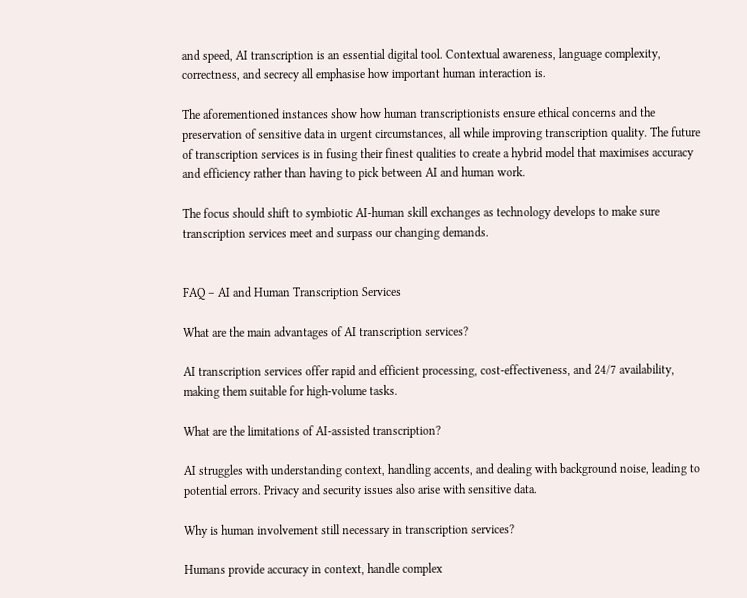and speed, AI transcription is an essential digital tool. Contextual awareness, language complexity, correctness, and secrecy all emphasise how important human interaction is.

The aforementioned instances show how human transcriptionists ensure ethical concerns and the preservation of sensitive data in urgent circumstances, all while improving transcription quality. The future of transcription services is in fusing their finest qualities to create a hybrid model that maximises accuracy and efficiency rather than having to pick between AI and human work.

The focus should shift to symbiotic AI-human skill exchanges as technology develops to make sure transcription services meet and surpass our changing demands.


FAQ – AI and Human Transcription Services

What are the main advantages of AI transcription services?

AI transcription services offer rapid and efficient processing, cost-effectiveness, and 24/7 availability, making them suitable for high-volume tasks.

What are the limitations of AI-assisted transcription?

AI struggles with understanding context, handling accents, and dealing with background noise, leading to potential errors. Privacy and security issues also arise with sensitive data.

Why is human involvement still necessary in transcription services?

Humans provide accuracy in context, handle complex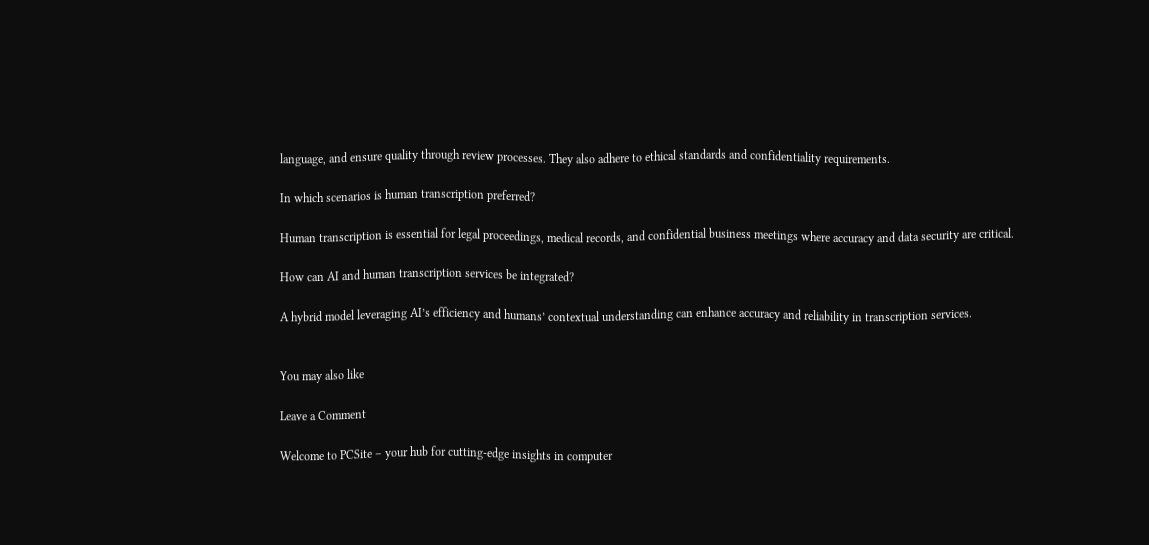language, and ensure quality through review processes. They also adhere to ethical standards and confidentiality requirements.

In which scenarios is human transcription preferred?

Human transcription is essential for legal proceedings, medical records, and confidential business meetings where accuracy and data security are critical.

How can AI and human transcription services be integrated?

A hybrid model leveraging AI’s efficiency and humans’ contextual understanding can enhance accuracy and reliability in transcription services.


You may also like

Leave a Comment

Welcome to PCSite – your hub for cutting-edge insights in computer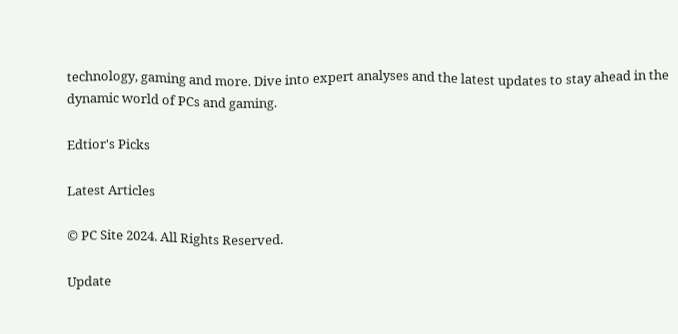technology, gaming and more. Dive into expert analyses and the latest updates to stay ahead in the dynamic world of PCs and gaming.

Edtior's Picks

Latest Articles

© PC Site 2024. All Rights Reserved.

Update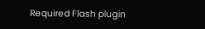Required Flash plugin